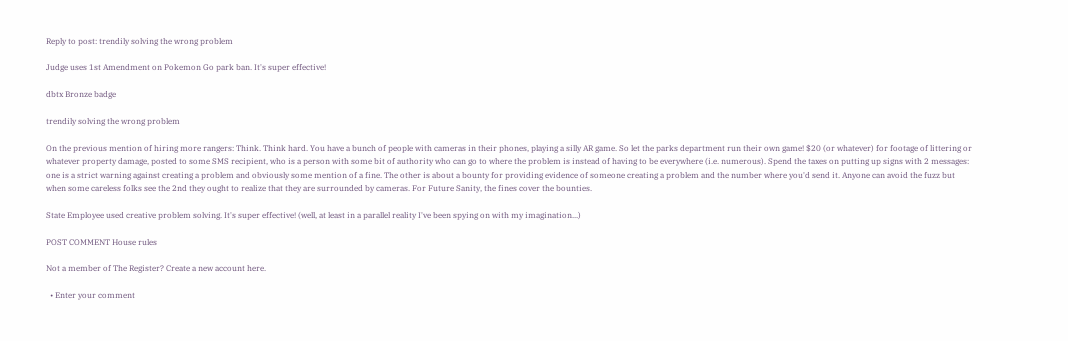Reply to post: trendily solving the wrong problem

Judge uses 1st Amendment on Pokemon Go park ban. It's super effective!

dbtx Bronze badge

trendily solving the wrong problem

On the previous mention of hiring more rangers: Think. Think hard. You have a bunch of people with cameras in their phones, playing a silly AR game. So let the parks department run their own game! $20 (or whatever) for footage of littering or whatever property damage, posted to some SMS recipient, who is a person with some bit of authority who can go to where the problem is instead of having to be everywhere (i.e. numerous). Spend the taxes on putting up signs with 2 messages: one is a strict warning against creating a problem and obviously some mention of a fine. The other is about a bounty for providing evidence of someone creating a problem and the number where you'd send it. Anyone can avoid the fuzz but when some careless folks see the 2nd they ought to realize that they are surrounded by cameras. For Future Sanity, the fines cover the bounties.

State Employee used creative problem solving. It's super effective! (well, at least in a parallel reality I've been spying on with my imagination...)

POST COMMENT House rules

Not a member of The Register? Create a new account here.

  • Enter your comment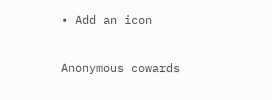• Add an icon

Anonymous cowards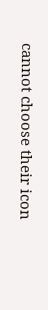cannot choose their icon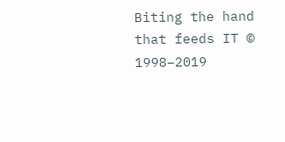Biting the hand that feeds IT © 1998–2019